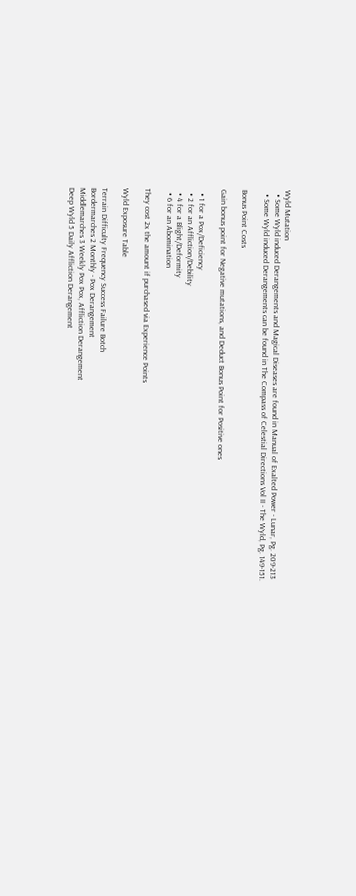Wyld Mutation
  • Some Wyld induced Derangements and Magical Diseases are found in Manual of Exalted Power - Lunar, Pg. 209-213
  • Some Wyld induced Derangements can be found in The Compass of Celestial Directions Vol II - The Wyld, Pg. 149-151.

Bonus Point Costs

Gain bonus point for Negative mutations, and Deduct Bonus Point for Positive ones

  • 1 for a Pox/Deficiency
  • 2 for an Affliction/Debility
  • 4 for a Blight/Deformity
  • 6 for an Abomination

They cost 2x the amount if purchased via Experience Points

Wyld Exposure Table

Terrain Difficulty Frequency Success Failure Botch
Bordermarches 2 Monthly - Pox Derangement
Middlemarches 3 Weekly Pox Pox, Affliction Derangement
Deep Wyld 5 Daily Affliction Derangement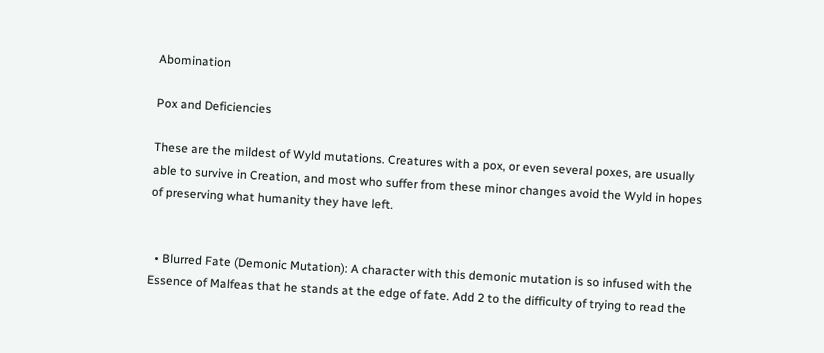Abomination

Pox and Deficiencies

These are the mildest of Wyld mutations. Creatures with a pox, or even several poxes, are usually able to survive in Creation, and most who suffer from these minor changes avoid the Wyld in hopes of preserving what humanity they have left.


  • Blurred Fate (Demonic Mutation): A character with this demonic mutation is so infused with the Essence of Malfeas that he stands at the edge of fate. Add 2 to the difficulty of trying to read the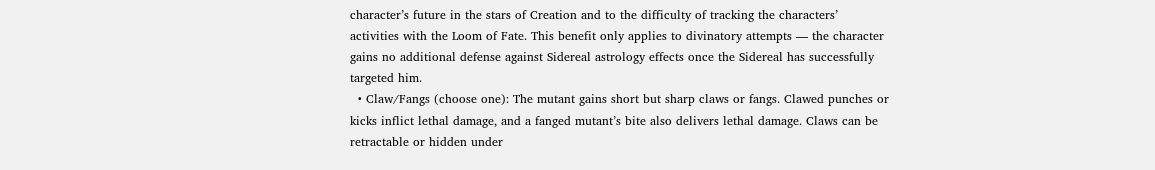character’s future in the stars of Creation and to the difficulty of tracking the characters’ activities with the Loom of Fate. This benefit only applies to divinatory attempts — the character gains no additional defense against Sidereal astrology effects once the Sidereal has successfully targeted him.
  • Claw/Fangs (choose one): The mutant gains short but sharp claws or fangs. Clawed punches or kicks inflict lethal damage, and a fanged mutant’s bite also delivers lethal damage. Claws can be retractable or hidden under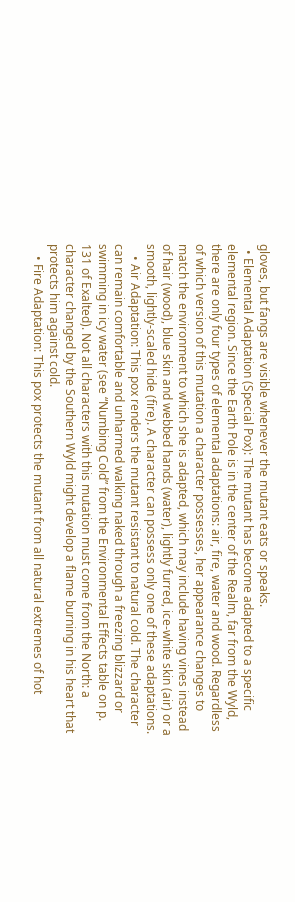gloves, but fangs are visible whenever the mutant eats or speaks.
  • Elemental Adaptation (Special Pox): The mutant has become adapted to a specific elemental region. Since the Earth Pole is in the center of the Realm, far from the Wyld, there are only four types of elemental adaptations: air, fire, water and wood. Regardless of which version of this mutation a character possesses, her appearance changes to match the environment to which she is adapted, which may include having vines instead of hair (wood), blue skin and webbed hands (water), lightly furred, ice-white skin (air) or a smooth, lightly-scaled hide (fire). A character can possess only one of these adaptations.
    • Air Adaptation: This pox renders the mutant resistant to natural cold. The character can remain comfortable and unharmed walking naked through a freezing blizzard or swimming in icy water (see “Numbing Cold” from the Environmental Effects table on p. 131 of Exalted). Not all characters with this mutation must come from the North: a character changed by the Southern Wyld might develop a flame burning in his heart that protects him against cold.
    • Fire Adaptation: This pox protects the mutant from all natural extremes of hot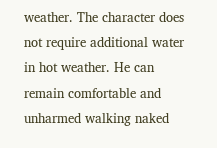weather. The character does not require additional water in hot weather. He can remain comfortable and unharmed walking naked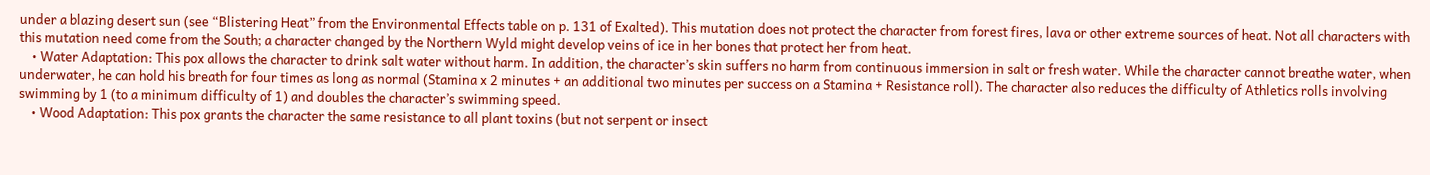under a blazing desert sun (see “Blistering Heat” from the Environmental Effects table on p. 131 of Exalted). This mutation does not protect the character from forest fires, lava or other extreme sources of heat. Not all characters with this mutation need come from the South; a character changed by the Northern Wyld might develop veins of ice in her bones that protect her from heat.
    • Water Adaptation: This pox allows the character to drink salt water without harm. In addition, the character’s skin suffers no harm from continuous immersion in salt or fresh water. While the character cannot breathe water, when underwater, he can hold his breath for four times as long as normal (Stamina x 2 minutes + an additional two minutes per success on a Stamina + Resistance roll). The character also reduces the difficulty of Athletics rolls involving swimming by 1 (to a minimum difficulty of 1) and doubles the character’s swimming speed.
    • Wood Adaptation: This pox grants the character the same resistance to all plant toxins (but not serpent or insect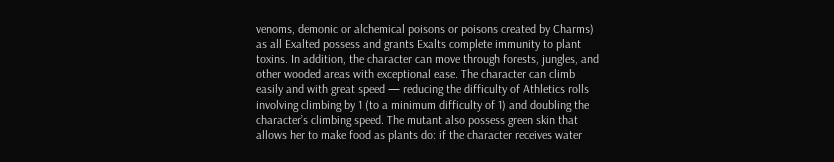venoms, demonic or alchemical poisons or poisons created by Charms) as all Exalted possess and grants Exalts complete immunity to plant toxins. In addition, the character can move through forests, jungles, and other wooded areas with exceptional ease. The character can climb easily and with great speed — reducing the difficulty of Athletics rolls involving climbing by 1 (to a minimum difficulty of 1) and doubling the character’s climbing speed. The mutant also possess green skin that allows her to make food as plants do: if the character receives water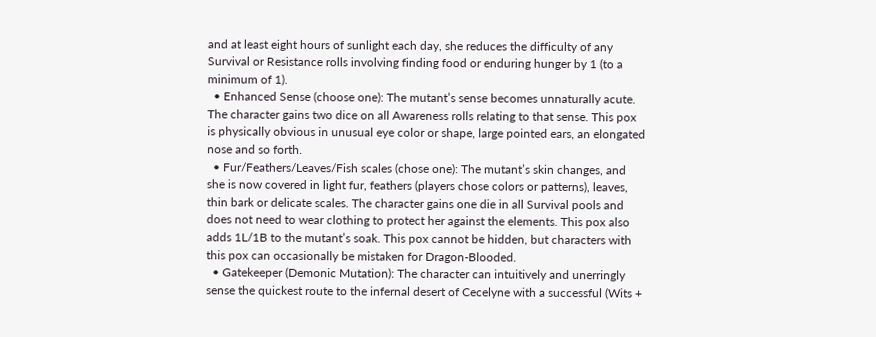and at least eight hours of sunlight each day, she reduces the difficulty of any Survival or Resistance rolls involving finding food or enduring hunger by 1 (to a minimum of 1).
  • Enhanced Sense (choose one): The mutant’s sense becomes unnaturally acute. The character gains two dice on all Awareness rolls relating to that sense. This pox is physically obvious in unusual eye color or shape, large pointed ears, an elongated nose and so forth.
  • Fur/Feathers/Leaves/Fish scales (chose one): The mutant’s skin changes, and she is now covered in light fur, feathers (players chose colors or patterns), leaves, thin bark or delicate scales. The character gains one die in all Survival pools and does not need to wear clothing to protect her against the elements. This pox also adds 1L/1B to the mutant’s soak. This pox cannot be hidden, but characters with this pox can occasionally be mistaken for Dragon-Blooded.
  • Gatekeeper (Demonic Mutation): The character can intuitively and unerringly sense the quickest route to the infernal desert of Cecelyne with a successful (Wits +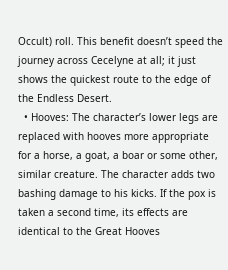Occult) roll. This benefit doesn’t speed the journey across Cecelyne at all; it just shows the quickest route to the edge of the Endless Desert.
  • Hooves: The character’s lower legs are replaced with hooves more appropriate for a horse, a goat, a boar or some other, similar creature. The character adds two bashing damage to his kicks. If the pox is taken a second time, its effects are identical to the Great Hooves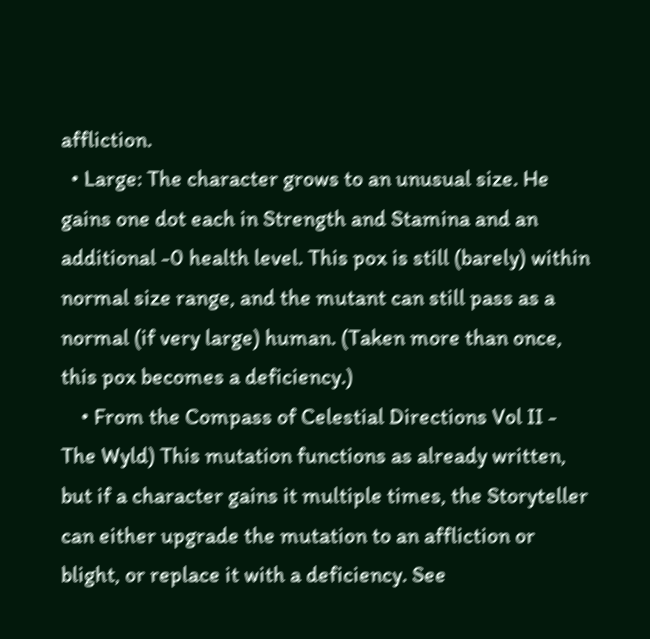affliction.
  • Large: The character grows to an unusual size. He gains one dot each in Strength and Stamina and an additional -0 health level. This pox is still (barely) within normal size range, and the mutant can still pass as a normal (if very large) human. (Taken more than once, this pox becomes a deficiency.)
    • From the Compass of Celestial Directions Vol II - The Wyld) This mutation functions as already written, but if a character gains it multiple times, the Storyteller can either upgrade the mutation to an affliction or blight, or replace it with a deficiency. See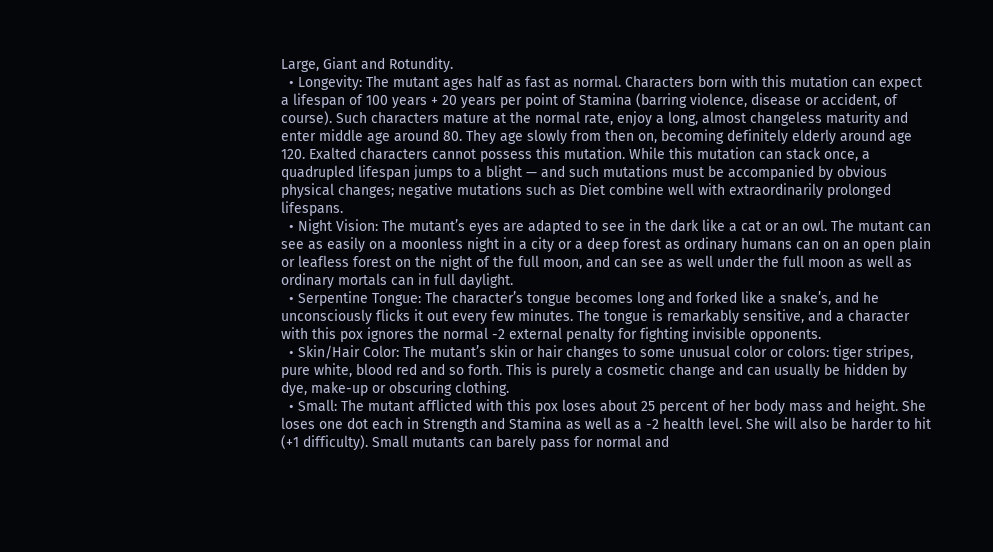Large, Giant and Rotundity.
  • Longevity: The mutant ages half as fast as normal. Characters born with this mutation can expect a lifespan of 100 years + 20 years per point of Stamina (barring violence, disease or accident, of course). Such characters mature at the normal rate, enjoy a long, almost changeless maturity and enter middle age around 80. They age slowly from then on, becoming definitely elderly around age 120. Exalted characters cannot possess this mutation. While this mutation can stack once, a quadrupled lifespan jumps to a blight — and such mutations must be accompanied by obvious physical changes; negative mutations such as Diet combine well with extraordinarily prolonged lifespans.
  • Night Vision: The mutant’s eyes are adapted to see in the dark like a cat or an owl. The mutant can see as easily on a moonless night in a city or a deep forest as ordinary humans can on an open plain or leafless forest on the night of the full moon, and can see as well under the full moon as well as ordinary mortals can in full daylight.
  • Serpentine Tongue: The character’s tongue becomes long and forked like a snake’s, and he unconsciously flicks it out every few minutes. The tongue is remarkably sensitive, and a character with this pox ignores the normal -2 external penalty for fighting invisible opponents.
  • Skin/Hair Color: The mutant’s skin or hair changes to some unusual color or colors: tiger stripes, pure white, blood red and so forth. This is purely a cosmetic change and can usually be hidden by dye, make-up or obscuring clothing.
  • Small: The mutant afflicted with this pox loses about 25 percent of her body mass and height. She loses one dot each in Strength and Stamina as well as a -2 health level. She will also be harder to hit (+1 difficulty). Small mutants can barely pass for normal and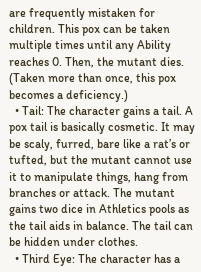are frequently mistaken for children. This pox can be taken multiple times until any Ability reaches 0. Then, the mutant dies. (Taken more than once, this pox becomes a deficiency.)
  • Tail: The character gains a tail. A pox tail is basically cosmetic. It may be scaly, furred, bare like a rat’s or tufted, but the mutant cannot use it to manipulate things, hang from branches or attack. The mutant gains two dice in Athletics pools as the tail aids in balance. The tail can be hidden under clothes.
  • Third Eye: The character has a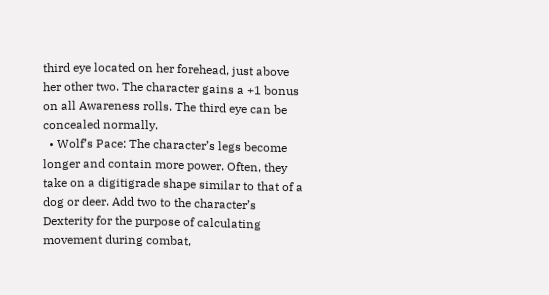third eye located on her forehead, just above her other two. The character gains a +1 bonus on all Awareness rolls. The third eye can be concealed normally.
  • Wolf’s Pace: The character’s legs become longer and contain more power. Often, they take on a digitigrade shape similar to that of a dog or deer. Add two to the character’s Dexterity for the purpose of calculating movement during combat,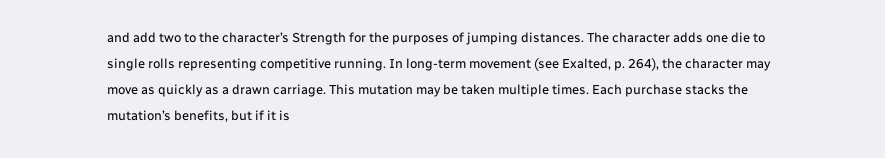and add two to the character’s Strength for the purposes of jumping distances. The character adds one die to single rolls representing competitive running. In long-term movement (see Exalted, p. 264), the character may move as quickly as a drawn carriage. This mutation may be taken multiple times. Each purchase stacks the mutation’s benefits, but if it is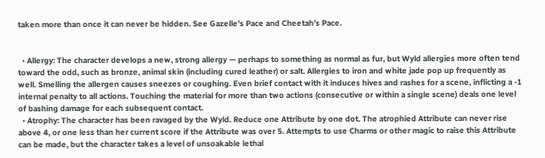taken more than once it can never be hidden. See Gazelle’s Pace and Cheetah’s Pace.


  • Allergy: The character develops a new, strong allergy — perhaps to something as normal as fur, but Wyld allergies more often tend toward the odd, such as bronze, animal skin (including cured leather) or salt. Allergies to iron and white jade pop up frequently as well. Smelling the allergen causes sneezes or coughing. Even brief contact with it induces hives and rashes for a scene, inflicting a -1 internal penalty to all actions. Touching the material for more than two actions (consecutive or within a single scene) deals one level of bashing damage for each subsequent contact.
  • Atrophy: The character has been ravaged by the Wyld. Reduce one Attribute by one dot. The atrophied Attribute can never rise above 4, or one less than her current score if the Attribute was over 5. Attempts to use Charms or other magic to raise this Attribute can be made, but the character takes a level of unsoakable lethal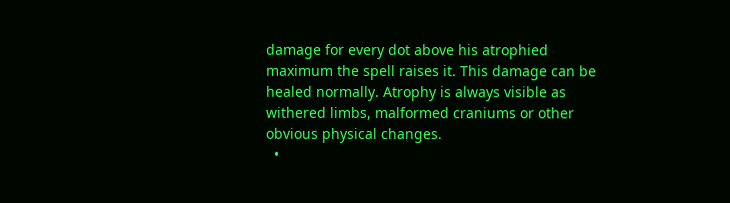damage for every dot above his atrophied maximum the spell raises it. This damage can be healed normally. Atrophy is always visible as withered limbs, malformed craniums or other obvious physical changes.
  •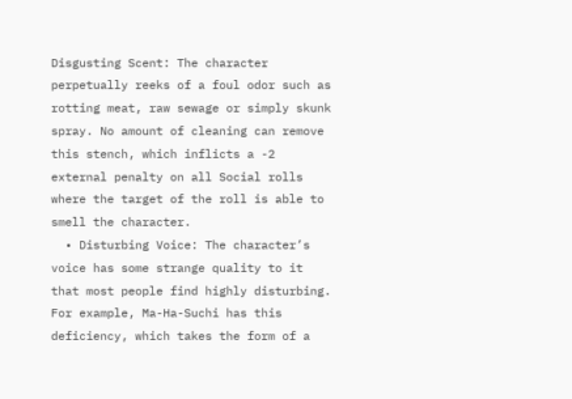Disgusting Scent: The character perpetually reeks of a foul odor such as rotting meat, raw sewage or simply skunk spray. No amount of cleaning can remove this stench, which inflicts a -2 external penalty on all Social rolls where the target of the roll is able to smell the character.
  • Disturbing Voice: The character’s voice has some strange quality to it that most people find highly disturbing. For example, Ma-Ha-Suchi has this deficiency, which takes the form of a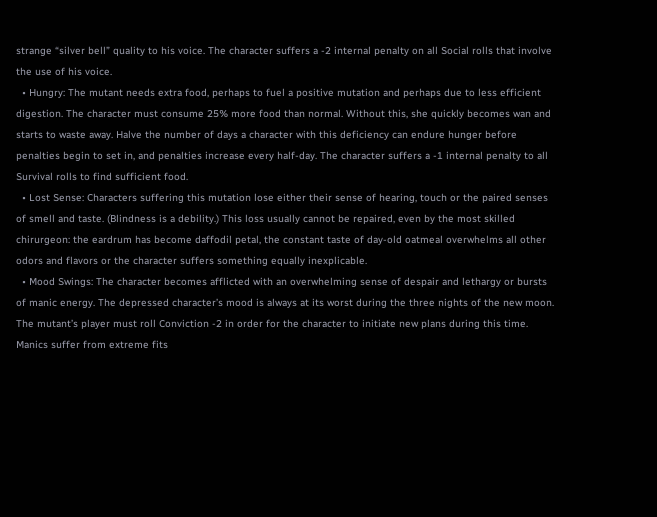strange “silver bell” quality to his voice. The character suffers a -2 internal penalty on all Social rolls that involve the use of his voice.
  • Hungry: The mutant needs extra food, perhaps to fuel a positive mutation and perhaps due to less efficient digestion. The character must consume 25% more food than normal. Without this, she quickly becomes wan and starts to waste away. Halve the number of days a character with this deficiency can endure hunger before penalties begin to set in, and penalties increase every half-day. The character suffers a -1 internal penalty to all Survival rolls to find sufficient food.
  • Lost Sense: Characters suffering this mutation lose either their sense of hearing, touch or the paired senses of smell and taste. (Blindness is a debility.) This loss usually cannot be repaired, even by the most skilled chirurgeon: the eardrum has become daffodil petal, the constant taste of day-old oatmeal overwhelms all other odors and flavors or the character suffers something equally inexplicable.
  • Mood Swings: The character becomes afflicted with an overwhelming sense of despair and lethargy or bursts of manic energy. The depressed character’s mood is always at its worst during the three nights of the new moon. The mutant’s player must roll Conviction -2 in order for the character to initiate new plans during this time. Manics suffer from extreme fits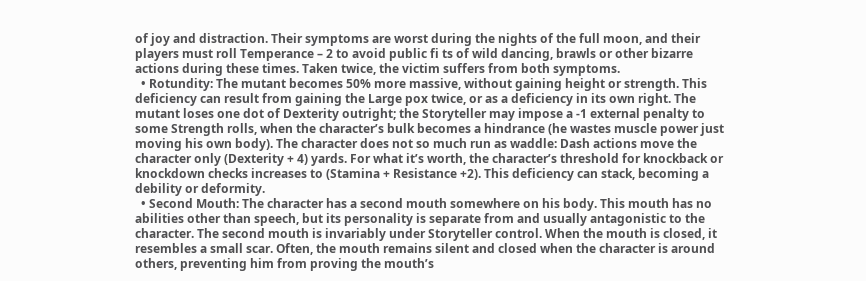of joy and distraction. Their symptoms are worst during the nights of the full moon, and their players must roll Temperance – 2 to avoid public fi ts of wild dancing, brawls or other bizarre actions during these times. Taken twice, the victim suffers from both symptoms.
  • Rotundity: The mutant becomes 50% more massive, without gaining height or strength. This deficiency can result from gaining the Large pox twice, or as a deficiency in its own right. The mutant loses one dot of Dexterity outright; the Storyteller may impose a -1 external penalty to some Strength rolls, when the character’s bulk becomes a hindrance (he wastes muscle power just moving his own body). The character does not so much run as waddle: Dash actions move the character only (Dexterity + 4) yards. For what it’s worth, the character’s threshold for knockback or knockdown checks increases to (Stamina + Resistance +2). This deficiency can stack, becoming a debility or deformity.
  • Second Mouth: The character has a second mouth somewhere on his body. This mouth has no abilities other than speech, but its personality is separate from and usually antagonistic to the character. The second mouth is invariably under Storyteller control. When the mouth is closed, it resembles a small scar. Often, the mouth remains silent and closed when the character is around others, preventing him from proving the mouth’s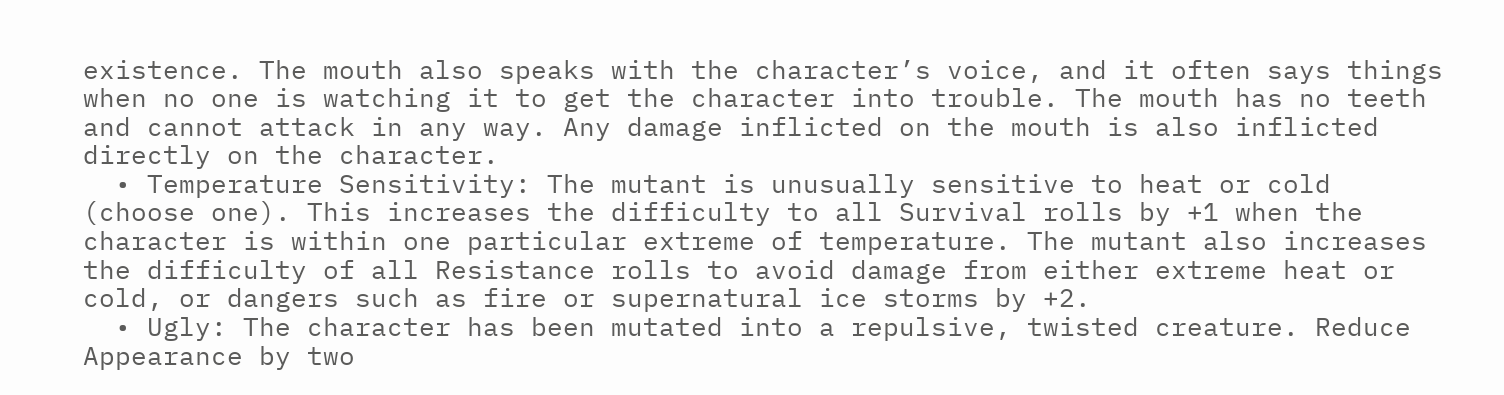existence. The mouth also speaks with the character’s voice, and it often says things when no one is watching it to get the character into trouble. The mouth has no teeth and cannot attack in any way. Any damage inflicted on the mouth is also inflicted directly on the character.
  • Temperature Sensitivity: The mutant is unusually sensitive to heat or cold (choose one). This increases the difficulty to all Survival rolls by +1 when the character is within one particular extreme of temperature. The mutant also increases the difficulty of all Resistance rolls to avoid damage from either extreme heat or cold, or dangers such as fire or supernatural ice storms by +2.
  • Ugly: The character has been mutated into a repulsive, twisted creature. Reduce Appearance by two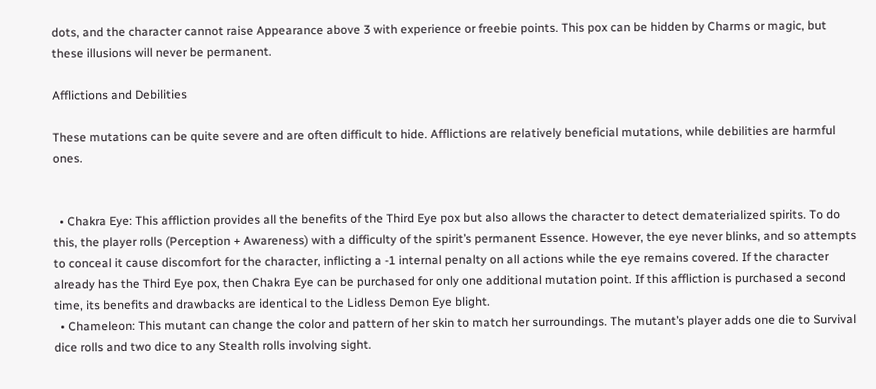dots, and the character cannot raise Appearance above 3 with experience or freebie points. This pox can be hidden by Charms or magic, but these illusions will never be permanent.

Afflictions and Debilities

These mutations can be quite severe and are often difficult to hide. Afflictions are relatively beneficial mutations, while debilities are harmful ones.


  • Chakra Eye: This affliction provides all the benefits of the Third Eye pox but also allows the character to detect dematerialized spirits. To do this, the player rolls (Perception + Awareness) with a difficulty of the spirit’s permanent Essence. However, the eye never blinks, and so attempts to conceal it cause discomfort for the character, inflicting a -1 internal penalty on all actions while the eye remains covered. If the character already has the Third Eye pox, then Chakra Eye can be purchased for only one additional mutation point. If this affliction is purchased a second time, its benefits and drawbacks are identical to the Lidless Demon Eye blight.
  • Chameleon: This mutant can change the color and pattern of her skin to match her surroundings. The mutant’s player adds one die to Survival dice rolls and two dice to any Stealth rolls involving sight.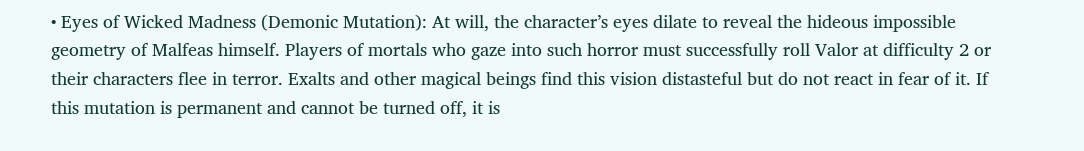• Eyes of Wicked Madness (Demonic Mutation): At will, the character’s eyes dilate to reveal the hideous impossible geometry of Malfeas himself. Players of mortals who gaze into such horror must successfully roll Valor at difficulty 2 or their characters flee in terror. Exalts and other magical beings find this vision distasteful but do not react in fear of it. If this mutation is permanent and cannot be turned off, it is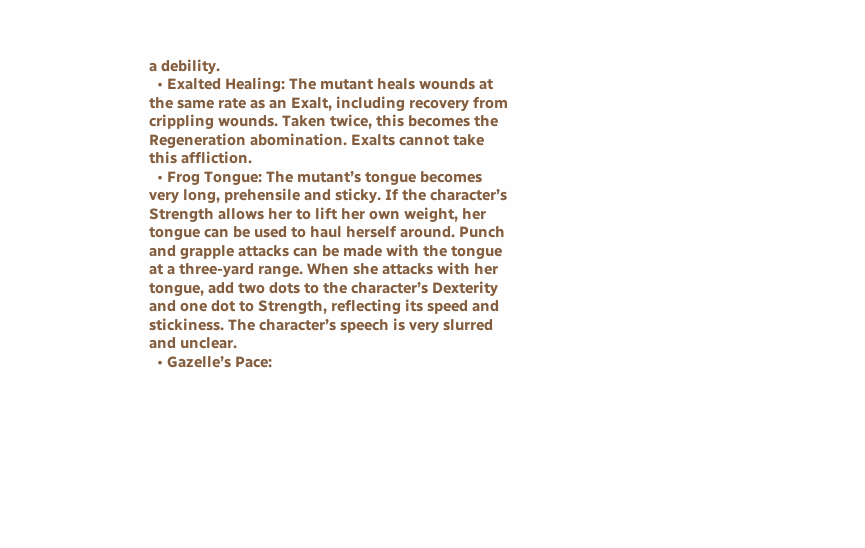a debility.
  • Exalted Healing: The mutant heals wounds at the same rate as an Exalt, including recovery from crippling wounds. Taken twice, this becomes the Regeneration abomination. Exalts cannot take this affliction.
  • Frog Tongue: The mutant’s tongue becomes very long, prehensile and sticky. If the character’s Strength allows her to lift her own weight, her tongue can be used to haul herself around. Punch and grapple attacks can be made with the tongue at a three-yard range. When she attacks with her tongue, add two dots to the character’s Dexterity and one dot to Strength, reflecting its speed and stickiness. The character’s speech is very slurred and unclear.
  • Gazelle’s Pace: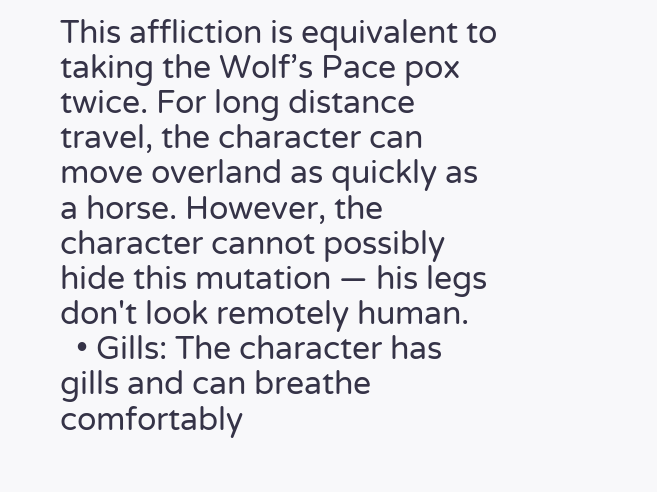This affliction is equivalent to taking the Wolf’s Pace pox twice. For long distance travel, the character can move overland as quickly as a horse. However, the character cannot possibly hide this mutation — his legs don't look remotely human.
  • Gills: The character has gills and can breathe comfortably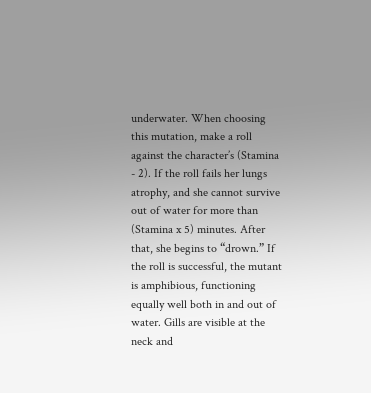underwater. When choosing this mutation, make a roll against the character’s (Stamina - 2). If the roll fails her lungs atrophy, and she cannot survive out of water for more than (Stamina x 5) minutes. After that, she begins to “drown.” If the roll is successful, the mutant is amphibious, functioning equally well both in and out of water. Gills are visible at the neck and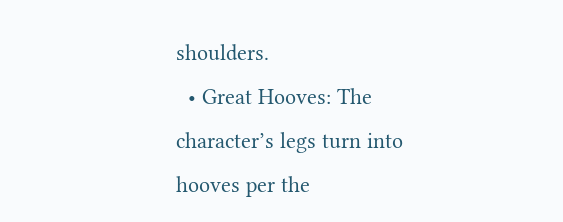shoulders.
  • Great Hooves: The character’s legs turn into hooves per the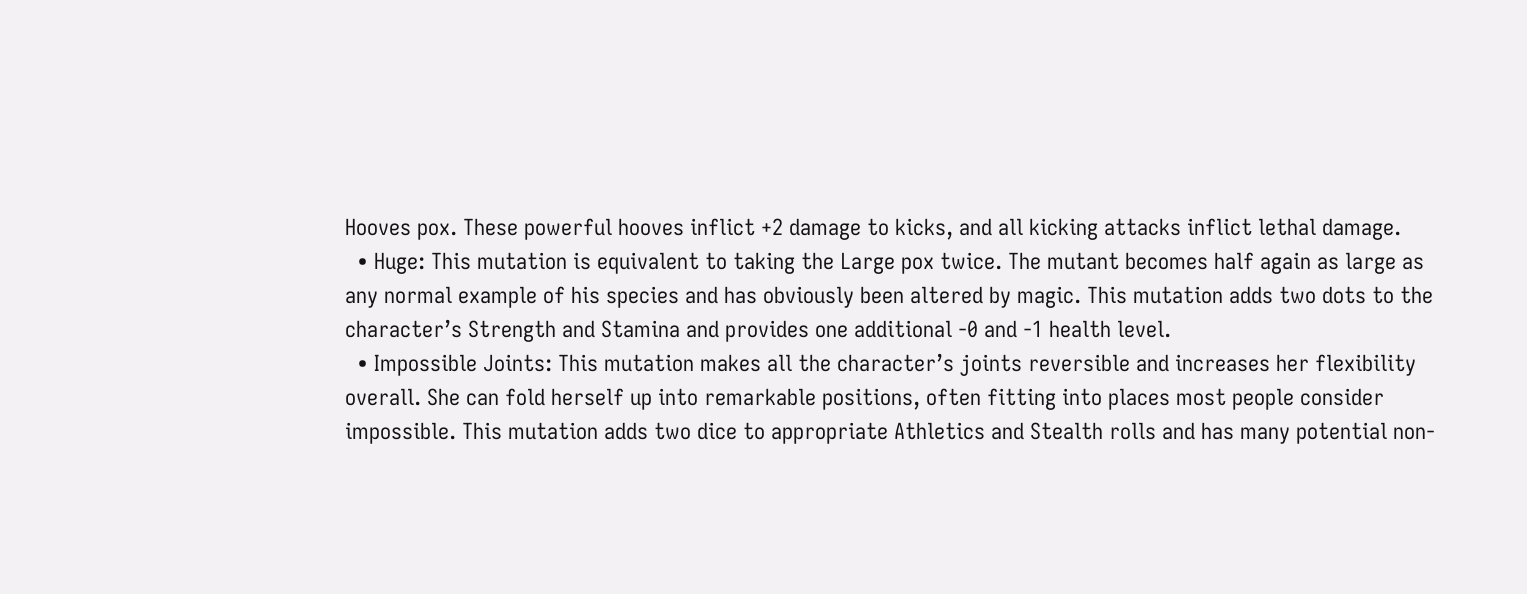Hooves pox. These powerful hooves inflict +2 damage to kicks, and all kicking attacks inflict lethal damage.
  • Huge: This mutation is equivalent to taking the Large pox twice. The mutant becomes half again as large as any normal example of his species and has obviously been altered by magic. This mutation adds two dots to the character’s Strength and Stamina and provides one additional -0 and -1 health level.
  • Impossible Joints: This mutation makes all the character’s joints reversible and increases her flexibility overall. She can fold herself up into remarkable positions, often fitting into places most people consider impossible. This mutation adds two dice to appropriate Athletics and Stealth rolls and has many potential non-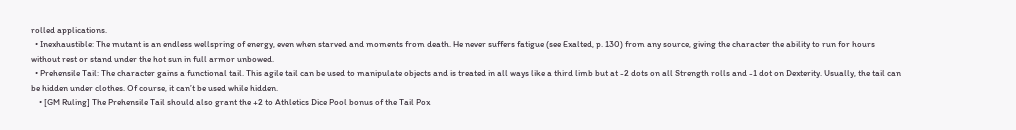rolled applications.
  • Inexhaustible: The mutant is an endless wellspring of energy, even when starved and moments from death. He never suffers fatigue (see Exalted, p. 130) from any source, giving the character the ability to run for hours without rest or stand under the hot sun in full armor unbowed.
  • Prehensile Tail: The character gains a functional tail. This agile tail can be used to manipulate objects and is treated in all ways like a third limb but at -2 dots on all Strength rolls and -1 dot on Dexterity. Usually, the tail can be hidden under clothes. Of course, it can’t be used while hidden.
    • [GM Ruling] The Prehensile Tail should also grant the +2 to Athletics Dice Pool bonus of the Tail Pox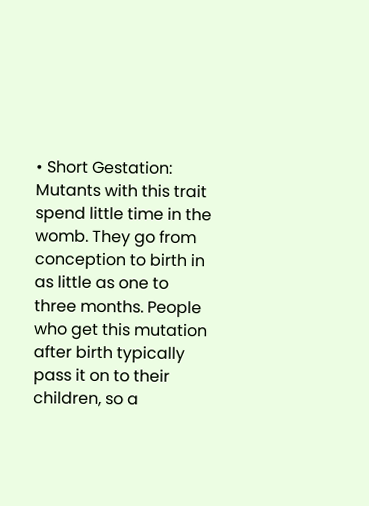• Short Gestation: Mutants with this trait spend little time in the womb. They go from conception to birth in as little as one to three months. People who get this mutation after birth typically pass it on to their children, so a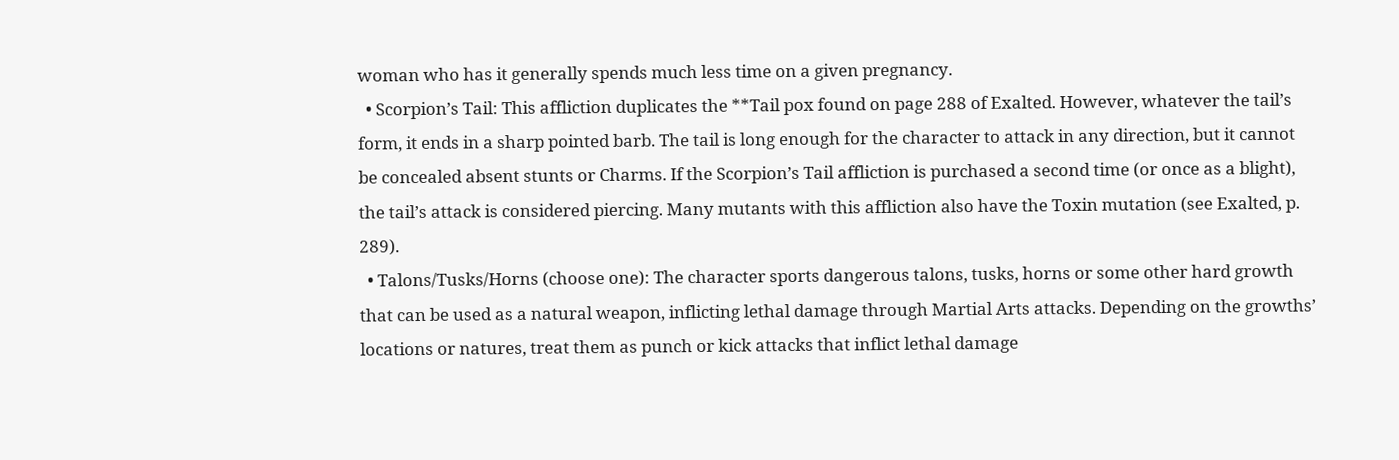woman who has it generally spends much less time on a given pregnancy.
  • Scorpion’s Tail: This affliction duplicates the **Tail pox found on page 288 of Exalted. However, whatever the tail’s form, it ends in a sharp pointed barb. The tail is long enough for the character to attack in any direction, but it cannot be concealed absent stunts or Charms. If the Scorpion’s Tail affliction is purchased a second time (or once as a blight), the tail’s attack is considered piercing. Many mutants with this affliction also have the Toxin mutation (see Exalted, p. 289).
  • Talons/Tusks/Horns (choose one): The character sports dangerous talons, tusks, horns or some other hard growth that can be used as a natural weapon, inflicting lethal damage through Martial Arts attacks. Depending on the growths’ locations or natures, treat them as punch or kick attacks that inflict lethal damage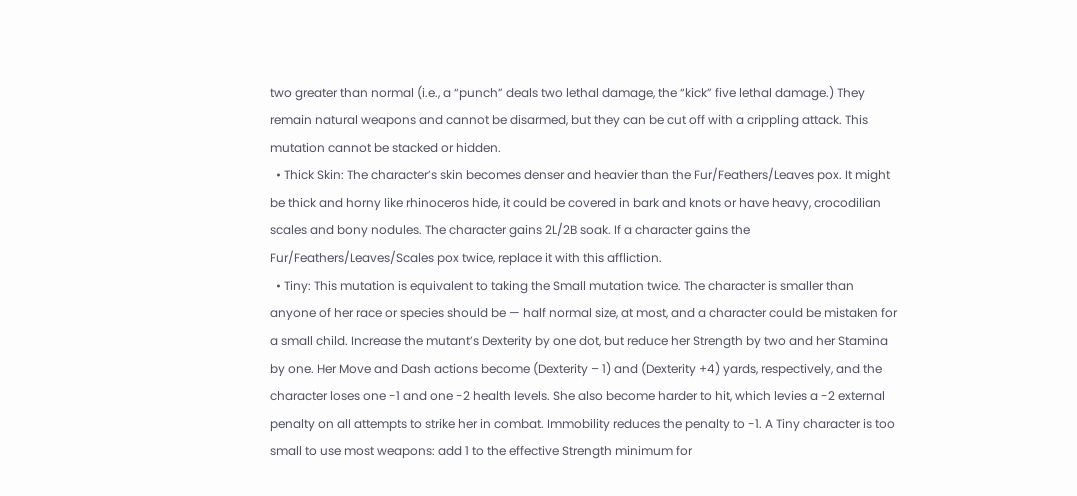two greater than normal (i.e., a “punch” deals two lethal damage, the “kick” five lethal damage.) They remain natural weapons and cannot be disarmed, but they can be cut off with a crippling attack. This mutation cannot be stacked or hidden.
  • Thick Skin: The character’s skin becomes denser and heavier than the Fur/Feathers/Leaves pox. It might be thick and horny like rhinoceros hide, it could be covered in bark and knots or have heavy, crocodilian scales and bony nodules. The character gains 2L/2B soak. If a character gains the Fur/Feathers/Leaves/Scales pox twice, replace it with this affliction.
  • Tiny: This mutation is equivalent to taking the Small mutation twice. The character is smaller than anyone of her race or species should be — half normal size, at most, and a character could be mistaken for a small child. Increase the mutant’s Dexterity by one dot, but reduce her Strength by two and her Stamina by one. Her Move and Dash actions become (Dexterity – 1) and (Dexterity +4) yards, respectively, and the character loses one -1 and one -2 health levels. She also become harder to hit, which levies a -2 external penalty on all attempts to strike her in combat. Immobility reduces the penalty to -1. A Tiny character is too small to use most weapons: add 1 to the effective Strength minimum for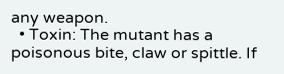any weapon.
  • Toxin: The mutant has a poisonous bite, claw or spittle. If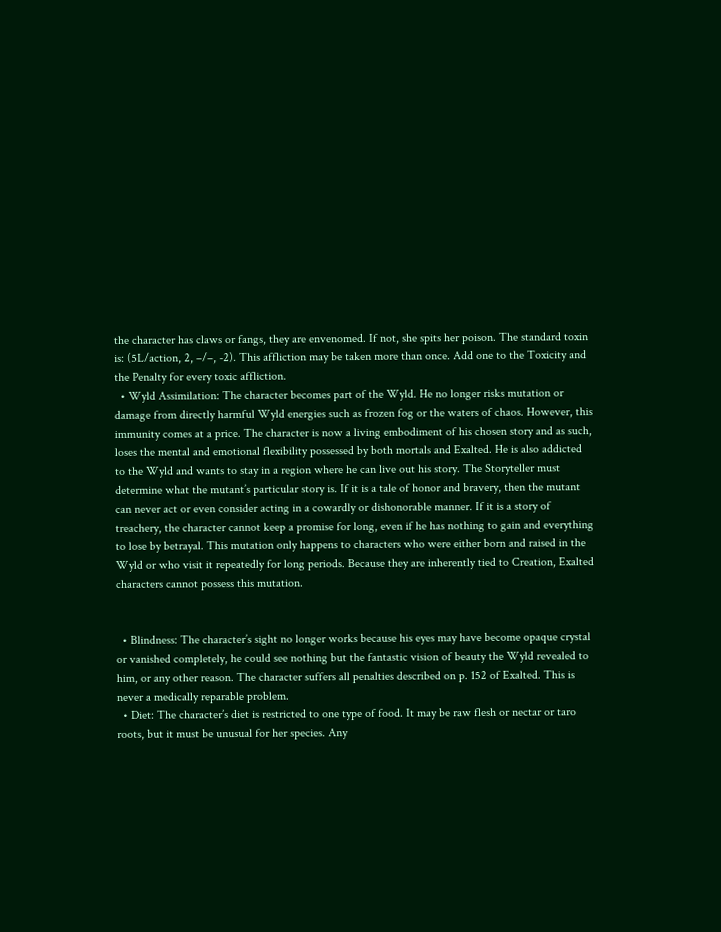the character has claws or fangs, they are envenomed. If not, she spits her poison. The standard toxin is: (5L/action, 2, –/–, -2). This affliction may be taken more than once. Add one to the Toxicity and the Penalty for every toxic affliction.
  • Wyld Assimilation: The character becomes part of the Wyld. He no longer risks mutation or damage from directly harmful Wyld energies such as frozen fog or the waters of chaos. However, this immunity comes at a price. The character is now a living embodiment of his chosen story and as such, loses the mental and emotional flexibility possessed by both mortals and Exalted. He is also addicted to the Wyld and wants to stay in a region where he can live out his story. The Storyteller must determine what the mutant’s particular story is. If it is a tale of honor and bravery, then the mutant can never act or even consider acting in a cowardly or dishonorable manner. If it is a story of treachery, the character cannot keep a promise for long, even if he has nothing to gain and everything to lose by betrayal. This mutation only happens to characters who were either born and raised in the Wyld or who visit it repeatedly for long periods. Because they are inherently tied to Creation, Exalted characters cannot possess this mutation.


  • Blindness: The character’s sight no longer works because his eyes may have become opaque crystal or vanished completely, he could see nothing but the fantastic vision of beauty the Wyld revealed to him, or any other reason. The character suffers all penalties described on p. 152 of Exalted. This is never a medically reparable problem.
  • Diet: The character’s diet is restricted to one type of food. It may be raw flesh or nectar or taro roots, but it must be unusual for her species. Any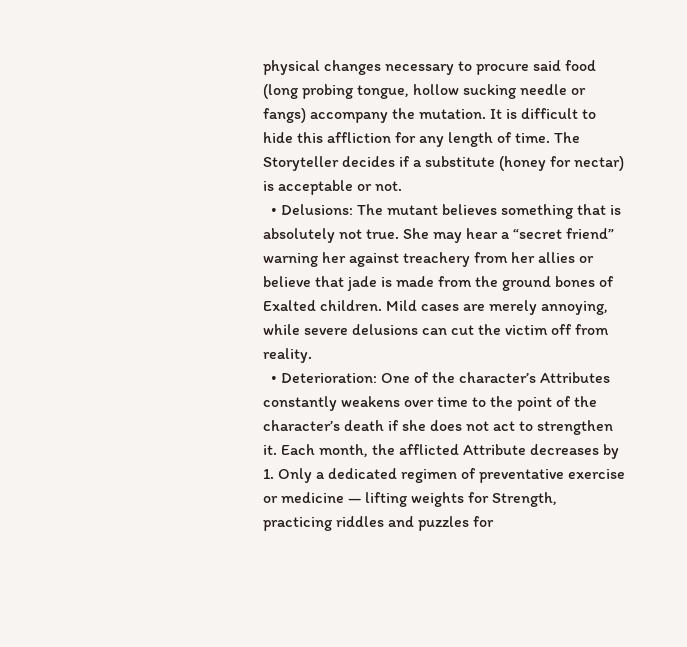physical changes necessary to procure said food (long probing tongue, hollow sucking needle or fangs) accompany the mutation. It is difficult to hide this affliction for any length of time. The Storyteller decides if a substitute (honey for nectar) is acceptable or not.
  • Delusions: The mutant believes something that is absolutely not true. She may hear a “secret friend” warning her against treachery from her allies or believe that jade is made from the ground bones of Exalted children. Mild cases are merely annoying, while severe delusions can cut the victim off from reality.
  • Deterioration: One of the character’s Attributes constantly weakens over time to the point of the character’s death if she does not act to strengthen it. Each month, the afflicted Attribute decreases by 1. Only a dedicated regimen of preventative exercise or medicine — lifting weights for Strength, practicing riddles and puzzles for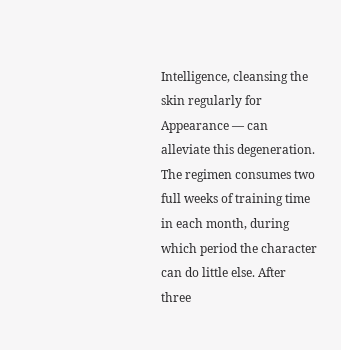Intelligence, cleansing the skin regularly for Appearance — can alleviate this degeneration. The regimen consumes two full weeks of training time in each month, during which period the character can do little else. After three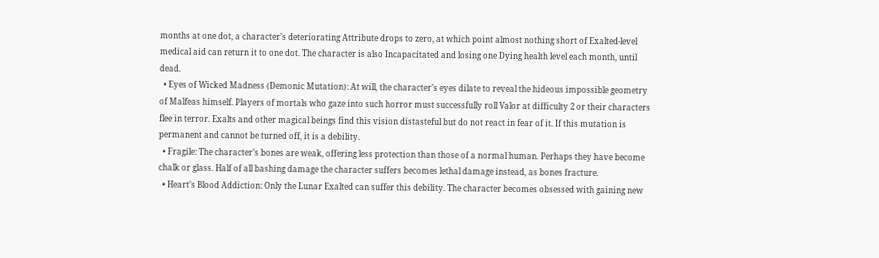months at one dot, a character’s deteriorating Attribute drops to zero, at which point almost nothing short of Exalted-level medical aid can return it to one dot. The character is also Incapacitated and losing one Dying health level each month, until dead.
  • Eyes of Wicked Madness (Demonic Mutation): At will, the character’s eyes dilate to reveal the hideous impossible geometry of Malfeas himself. Players of mortals who gaze into such horror must successfully roll Valor at difficulty 2 or their characters flee in terror. Exalts and other magical beings find this vision distasteful but do not react in fear of it. If this mutation is permanent and cannot be turned off, it is a debility.
  • Fragile: The character’s bones are weak, offering less protection than those of a normal human. Perhaps they have become chalk or glass. Half of all bashing damage the character suffers becomes lethal damage instead, as bones fracture.
  • Heart’s Blood Addiction: Only the Lunar Exalted can suffer this debility. The character becomes obsessed with gaining new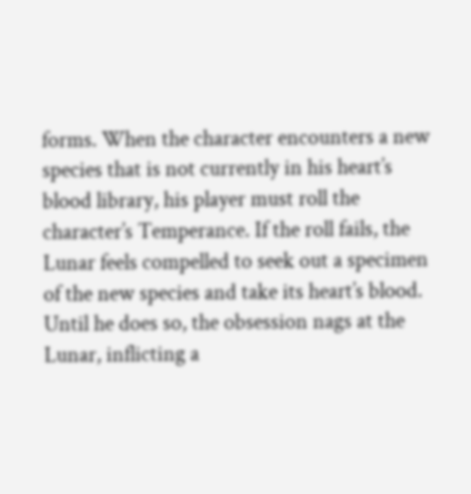forms. When the character encounters a new species that is not currently in his heart’s blood library, his player must roll the character’s Temperance. If the roll fails, the Lunar feels compelled to seek out a specimen of the new species and take its heart’s blood. Until he does so, the obsession nags at the Lunar, inflicting a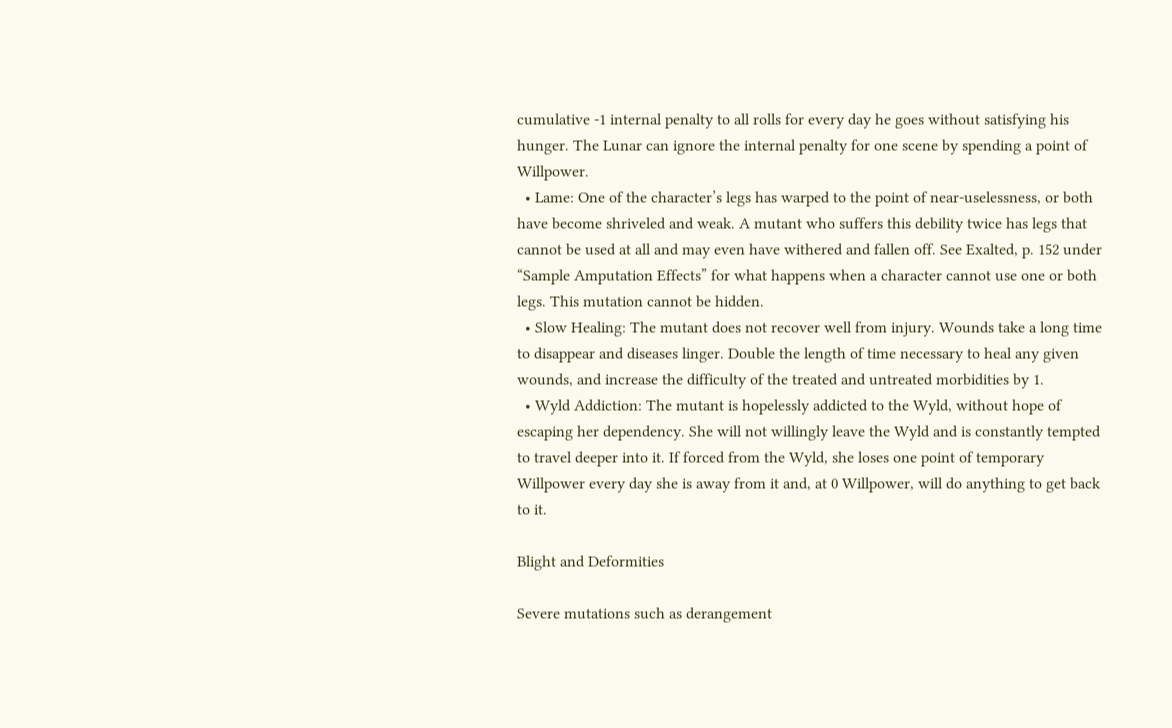cumulative -1 internal penalty to all rolls for every day he goes without satisfying his hunger. The Lunar can ignore the internal penalty for one scene by spending a point of Willpower.
  • Lame: One of the character’s legs has warped to the point of near-uselessness, or both have become shriveled and weak. A mutant who suffers this debility twice has legs that cannot be used at all and may even have withered and fallen off. See Exalted, p. 152 under “Sample Amputation Effects” for what happens when a character cannot use one or both legs. This mutation cannot be hidden.
  • Slow Healing: The mutant does not recover well from injury. Wounds take a long time to disappear and diseases linger. Double the length of time necessary to heal any given wounds, and increase the difficulty of the treated and untreated morbidities by 1.
  • Wyld Addiction: The mutant is hopelessly addicted to the Wyld, without hope of escaping her dependency. She will not willingly leave the Wyld and is constantly tempted to travel deeper into it. If forced from the Wyld, she loses one point of temporary Willpower every day she is away from it and, at 0 Willpower, will do anything to get back to it.

Blight and Deformities

Severe mutations such as derangement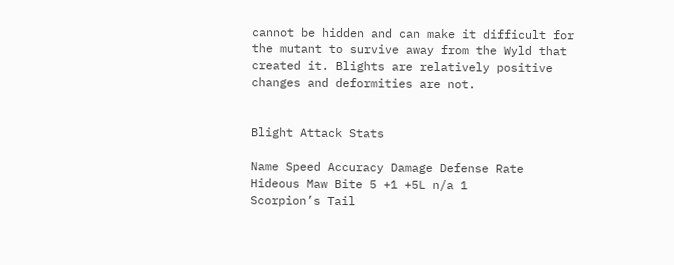cannot be hidden and can make it difficult for the mutant to survive away from the Wyld that created it. Blights are relatively positive changes and deformities are not.


Blight Attack Stats

Name Speed Accuracy Damage Defense Rate
Hideous Maw Bite 5 +1 +5L n/a 1
Scorpion’s Tail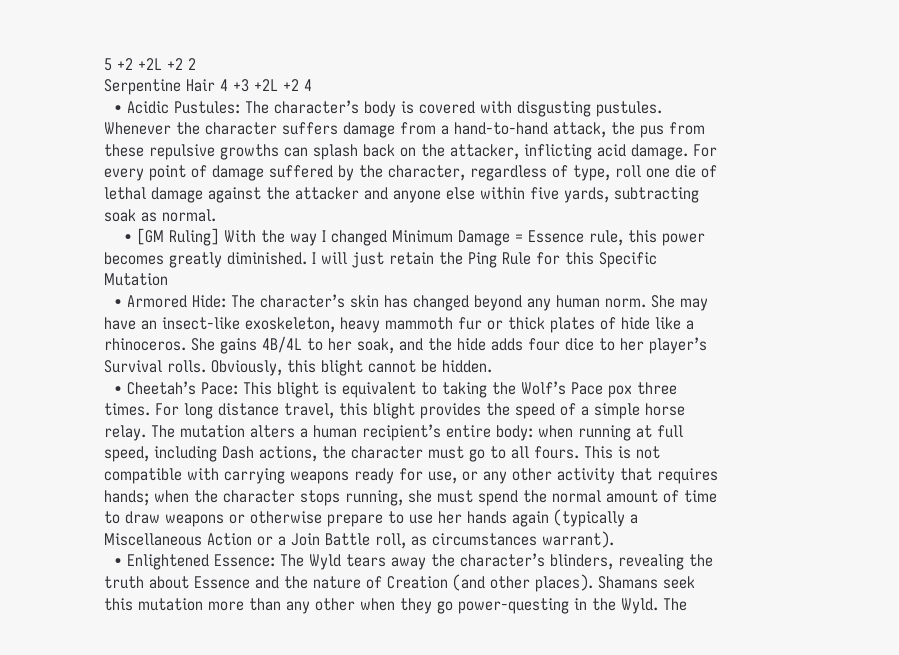5 +2 +2L +2 2
Serpentine Hair 4 +3 +2L +2 4
  • Acidic Pustules: The character’s body is covered with disgusting pustules. Whenever the character suffers damage from a hand-to-hand attack, the pus from these repulsive growths can splash back on the attacker, inflicting acid damage. For every point of damage suffered by the character, regardless of type, roll one die of lethal damage against the attacker and anyone else within five yards, subtracting soak as normal.
    • [GM Ruling] With the way I changed Minimum Damage = Essence rule, this power becomes greatly diminished. I will just retain the Ping Rule for this Specific Mutation
  • Armored Hide: The character’s skin has changed beyond any human norm. She may have an insect-like exoskeleton, heavy mammoth fur or thick plates of hide like a rhinoceros. She gains 4B/4L to her soak, and the hide adds four dice to her player’s Survival rolls. Obviously, this blight cannot be hidden.
  • Cheetah’s Pace: This blight is equivalent to taking the Wolf’s Pace pox three times. For long distance travel, this blight provides the speed of a simple horse relay. The mutation alters a human recipient’s entire body: when running at full speed, including Dash actions, the character must go to all fours. This is not compatible with carrying weapons ready for use, or any other activity that requires hands; when the character stops running, she must spend the normal amount of time to draw weapons or otherwise prepare to use her hands again (typically a Miscellaneous Action or a Join Battle roll, as circumstances warrant).
  • Enlightened Essence: The Wyld tears away the character’s blinders, revealing the truth about Essence and the nature of Creation (and other places). Shamans seek this mutation more than any other when they go power-questing in the Wyld. The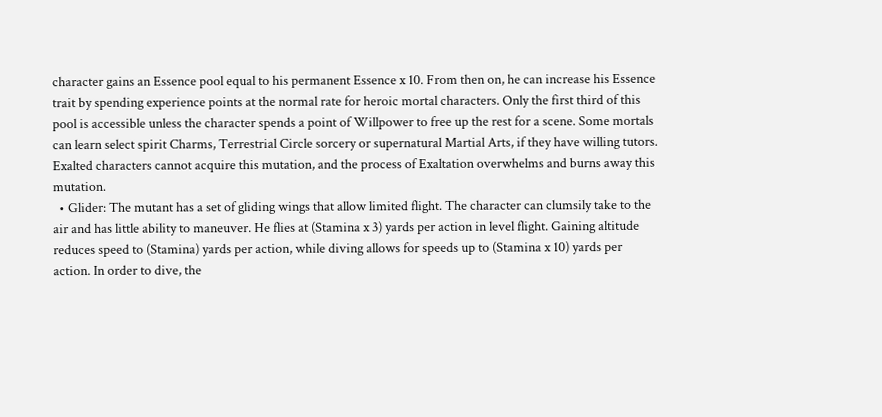character gains an Essence pool equal to his permanent Essence x 10. From then on, he can increase his Essence trait by spending experience points at the normal rate for heroic mortal characters. Only the first third of this pool is accessible unless the character spends a point of Willpower to free up the rest for a scene. Some mortals can learn select spirit Charms, Terrestrial Circle sorcery or supernatural Martial Arts, if they have willing tutors. Exalted characters cannot acquire this mutation, and the process of Exaltation overwhelms and burns away this mutation.
  • Glider: The mutant has a set of gliding wings that allow limited flight. The character can clumsily take to the air and has little ability to maneuver. He flies at (Stamina x 3) yards per action in level flight. Gaining altitude reduces speed to (Stamina) yards per action, while diving allows for speeds up to (Stamina x 10) yards per action. In order to dive, the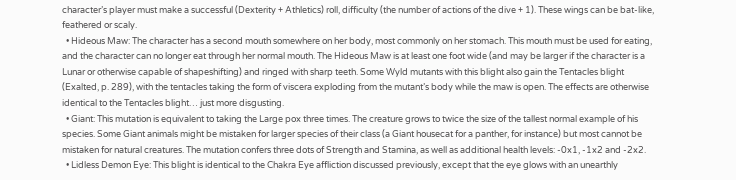character’s player must make a successful (Dexterity + Athletics) roll, difficulty (the number of actions of the dive + 1). These wings can be bat-like, feathered or scaly.
  • Hideous Maw: The character has a second mouth somewhere on her body, most commonly on her stomach. This mouth must be used for eating, and the character can no longer eat through her normal mouth. The Hideous Maw is at least one foot wide (and may be larger if the character is a Lunar or otherwise capable of shapeshifting) and ringed with sharp teeth. Some Wyld mutants with this blight also gain the Tentacles blight (Exalted, p. 289), with the tentacles taking the form of viscera exploding from the mutant’s body while the maw is open. The effects are otherwise identical to the Tentacles blight… just more disgusting.
  • Giant: This mutation is equivalent to taking the Large pox three times. The creature grows to twice the size of the tallest normal example of his species. Some Giant animals might be mistaken for larger species of their class (a Giant housecat for a panther, for instance) but most cannot be mistaken for natural creatures. The mutation confers three dots of Strength and Stamina, as well as additional health levels: -0x1, -1x2 and -2x2.
  • Lidless Demon Eye: This blight is identical to the Chakra Eye affliction discussed previously, except that the eye glows with an unearthly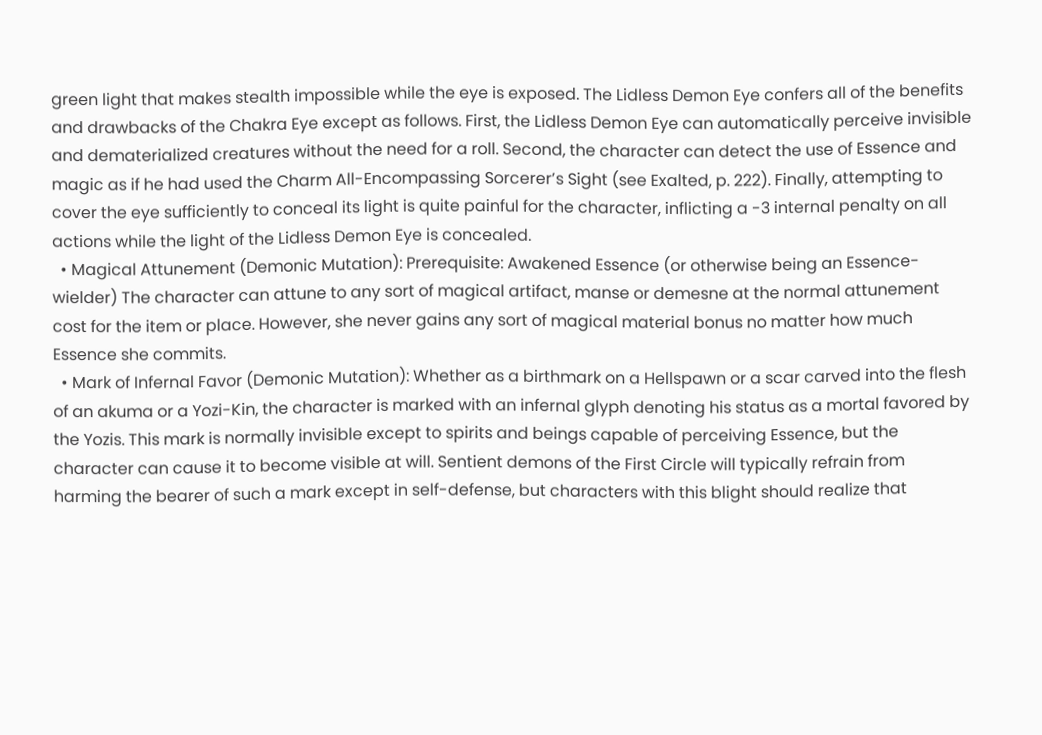green light that makes stealth impossible while the eye is exposed. The Lidless Demon Eye confers all of the benefits and drawbacks of the Chakra Eye except as follows. First, the Lidless Demon Eye can automatically perceive invisible and dematerialized creatures without the need for a roll. Second, the character can detect the use of Essence and magic as if he had used the Charm All-Encompassing Sorcerer’s Sight (see Exalted, p. 222). Finally, attempting to cover the eye sufficiently to conceal its light is quite painful for the character, inflicting a -3 internal penalty on all actions while the light of the Lidless Demon Eye is concealed.
  • Magical Attunement (Demonic Mutation): Prerequisite: Awakened Essence (or otherwise being an Essence-wielder) The character can attune to any sort of magical artifact, manse or demesne at the normal attunement cost for the item or place. However, she never gains any sort of magical material bonus no matter how much Essence she commits.
  • Mark of Infernal Favor (Demonic Mutation): Whether as a birthmark on a Hellspawn or a scar carved into the flesh of an akuma or a Yozi-Kin, the character is marked with an infernal glyph denoting his status as a mortal favored by the Yozis. This mark is normally invisible except to spirits and beings capable of perceiving Essence, but the character can cause it to become visible at will. Sentient demons of the First Circle will typically refrain from harming the bearer of such a mark except in self-defense, but characters with this blight should realize that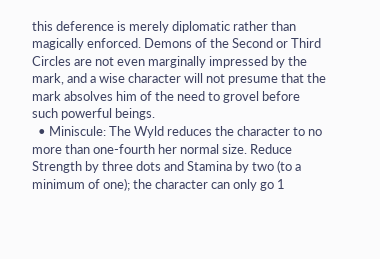this deference is merely diplomatic rather than magically enforced. Demons of the Second or Third Circles are not even marginally impressed by the mark, and a wise character will not presume that the mark absolves him of the need to grovel before such powerful beings.
  • Miniscule: The Wyld reduces the character to no more than one-fourth her normal size. Reduce Strength by three dots and Stamina by two (to a minimum of one); the character can only go 1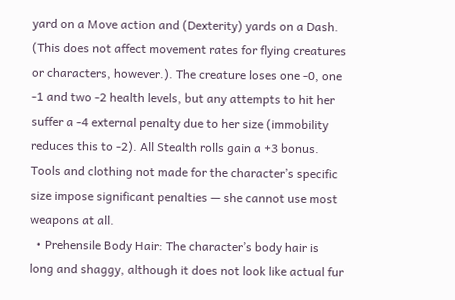yard on a Move action and (Dexterity) yards on a Dash. (This does not affect movement rates for flying creatures or characters, however.). The creature loses one -0, one -1 and two -2 health levels, but any attempts to hit her suffer a -4 external penalty due to her size (immobility reduces this to -2). All Stealth rolls gain a +3 bonus. Tools and clothing not made for the character’s specific size impose significant penalties — she cannot use most weapons at all.
  • Prehensile Body Hair: The character’s body hair is long and shaggy, although it does not look like actual fur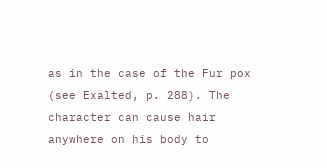as in the case of the Fur pox (see Exalted, p. 288). The character can cause hair anywhere on his body to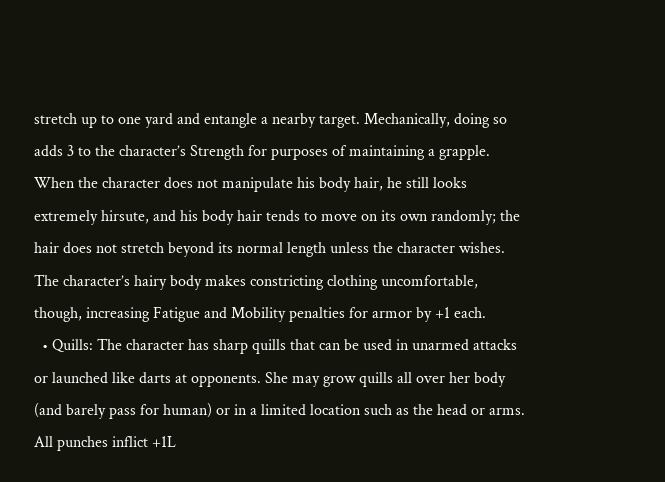stretch up to one yard and entangle a nearby target. Mechanically, doing so adds 3 to the character’s Strength for purposes of maintaining a grapple. When the character does not manipulate his body hair, he still looks extremely hirsute, and his body hair tends to move on its own randomly; the hair does not stretch beyond its normal length unless the character wishes. The character’s hairy body makes constricting clothing uncomfortable, though, increasing Fatigue and Mobility penalties for armor by +1 each.
  • Quills: The character has sharp quills that can be used in unarmed attacks or launched like darts at opponents. She may grow quills all over her body (and barely pass for human) or in a limited location such as the head or arms. All punches inflict +1L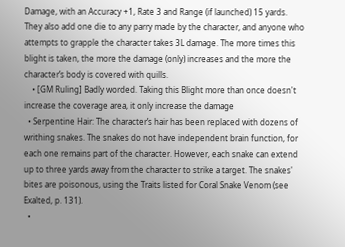Damage, with an Accuracy +1, Rate 3 and Range (if launched) 15 yards. They also add one die to any parry made by the character, and anyone who attempts to grapple the character takes 3L damage. The more times this blight is taken, the more the damage (only) increases and the more the character’s body is covered with quills.
    • [GM Ruling] Badly worded. Taking this Blight more than once doesn't increase the coverage area, it only increase the damage
  • Serpentine Hair: The character’s hair has been replaced with dozens of writhing snakes. The snakes do not have independent brain function, for each one remains part of the character. However, each snake can extend up to three yards away from the character to strike a target. The snakes' bites are poisonous, using the Traits listed for Coral Snake Venom (see Exalted, p. 131).
  •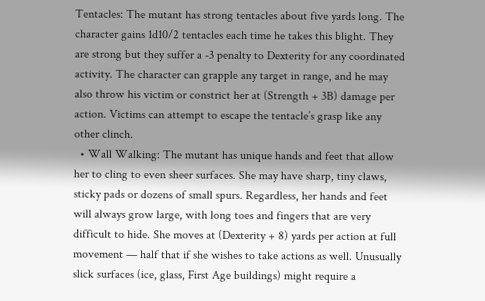Tentacles: The mutant has strong tentacles about five yards long. The character gains 1d10/2 tentacles each time he takes this blight. They are strong but they suffer a -3 penalty to Dexterity for any coordinated activity. The character can grapple any target in range, and he may also throw his victim or constrict her at (Strength + 3B) damage per action. Victims can attempt to escape the tentacle’s grasp like any other clinch.
  • Wall Walking: The mutant has unique hands and feet that allow her to cling to even sheer surfaces. She may have sharp, tiny claws, sticky pads or dozens of small spurs. Regardless, her hands and feet will always grow large, with long toes and fingers that are very difficult to hide. She moves at (Dexterity + 8) yards per action at full movement — half that if she wishes to take actions as well. Unusually slick surfaces (ice, glass, First Age buildings) might require a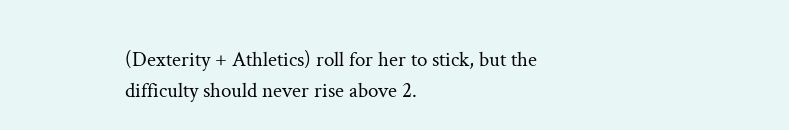(Dexterity + Athletics) roll for her to stick, but the difficulty should never rise above 2.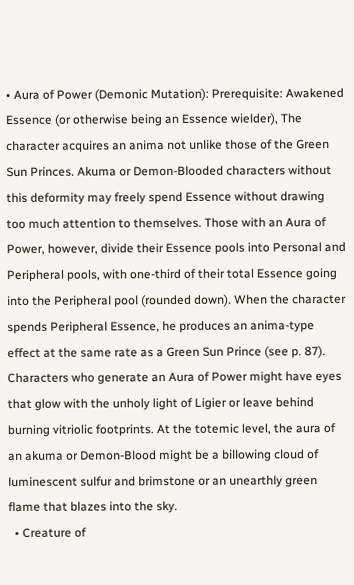• Aura of Power (Demonic Mutation): Prerequisite: Awakened Essence (or otherwise being an Essence wielder), The character acquires an anima not unlike those of the Green Sun Princes. Akuma or Demon-Blooded characters without this deformity may freely spend Essence without drawing too much attention to themselves. Those with an Aura of Power, however, divide their Essence pools into Personal and Peripheral pools, with one-third of their total Essence going into the Peripheral pool (rounded down). When the character spends Peripheral Essence, he produces an anima-type effect at the same rate as a Green Sun Prince (see p. 87). Characters who generate an Aura of Power might have eyes that glow with the unholy light of Ligier or leave behind burning vitriolic footprints. At the totemic level, the aura of an akuma or Demon-Blood might be a billowing cloud of luminescent sulfur and brimstone or an unearthly green flame that blazes into the sky.
  • Creature of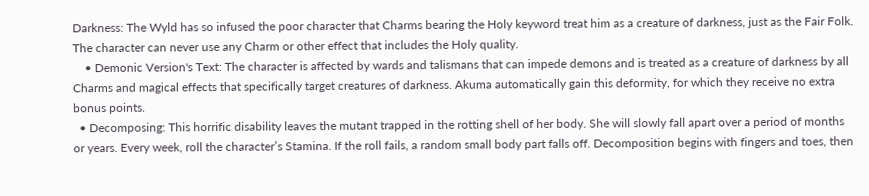Darkness: The Wyld has so infused the poor character that Charms bearing the Holy keyword treat him as a creature of darkness, just as the Fair Folk. The character can never use any Charm or other effect that includes the Holy quality.
    • Demonic Version's Text: The character is affected by wards and talismans that can impede demons and is treated as a creature of darkness by all Charms and magical effects that specifically target creatures of darkness. Akuma automatically gain this deformity, for which they receive no extra bonus points.
  • Decomposing: This horrific disability leaves the mutant trapped in the rotting shell of her body. She will slowly fall apart over a period of months or years. Every week, roll the character’s Stamina. If the roll fails, a random small body part falls off. Decomposition begins with fingers and toes, then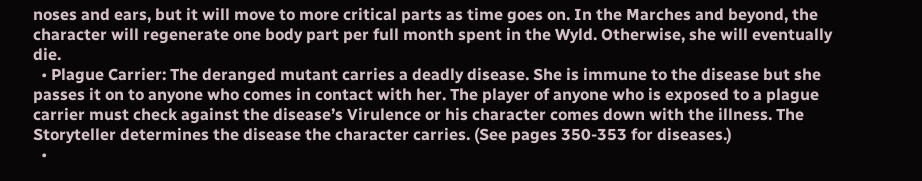noses and ears, but it will move to more critical parts as time goes on. In the Marches and beyond, the character will regenerate one body part per full month spent in the Wyld. Otherwise, she will eventually die.
  • Plague Carrier: The deranged mutant carries a deadly disease. She is immune to the disease but she passes it on to anyone who comes in contact with her. The player of anyone who is exposed to a plague carrier must check against the disease’s Virulence or his character comes down with the illness. The Storyteller determines the disease the character carries. (See pages 350-353 for diseases.)
  •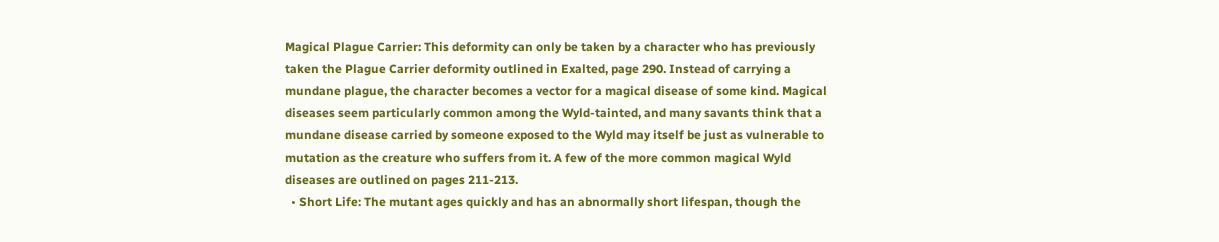Magical Plague Carrier: This deformity can only be taken by a character who has previously taken the Plague Carrier deformity outlined in Exalted, page 290. Instead of carrying a mundane plague, the character becomes a vector for a magical disease of some kind. Magical diseases seem particularly common among the Wyld-tainted, and many savants think that a mundane disease carried by someone exposed to the Wyld may itself be just as vulnerable to mutation as the creature who suffers from it. A few of the more common magical Wyld diseases are outlined on pages 211-213.
  • Short Life: The mutant ages quickly and has an abnormally short lifespan, though the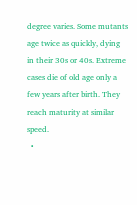degree varies. Some mutants age twice as quickly, dying in their 30s or 40s. Extreme cases die of old age only a few years after birth. They reach maturity at similar speed.
  •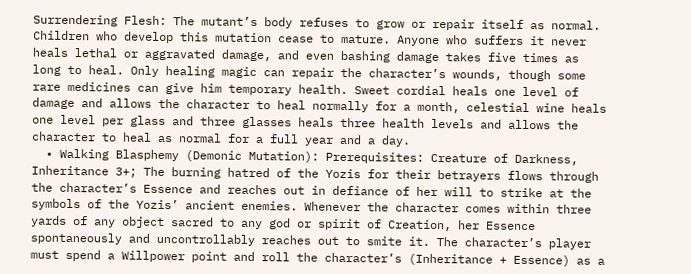Surrendering Flesh: The mutant’s body refuses to grow or repair itself as normal. Children who develop this mutation cease to mature. Anyone who suffers it never heals lethal or aggravated damage, and even bashing damage takes five times as long to heal. Only healing magic can repair the character’s wounds, though some rare medicines can give him temporary health. Sweet cordial heals one level of damage and allows the character to heal normally for a month, celestial wine heals one level per glass and three glasses heals three health levels and allows the character to heal as normal for a full year and a day.
  • Walking Blasphemy (Demonic Mutation): Prerequisites: Creature of Darkness, Inheritance 3+; The burning hatred of the Yozis for their betrayers flows through the character’s Essence and reaches out in defiance of her will to strike at the symbols of the Yozis’ ancient enemies. Whenever the character comes within three yards of any object sacred to any god or spirit of Creation, her Essence spontaneously and uncontrollably reaches out to smite it. The character’s player must spend a Willpower point and roll the character’s (Inheritance + Essence) as a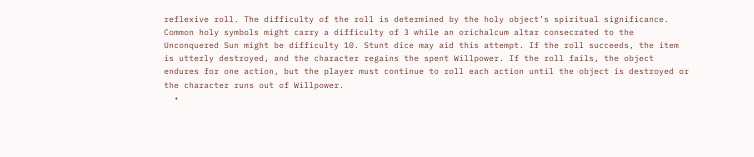reflexive roll. The difficulty of the roll is determined by the holy object’s spiritual significance. Common holy symbols might carry a difficulty of 3 while an orichalcum altar consecrated to the Unconquered Sun might be difficulty 10. Stunt dice may aid this attempt. If the roll succeeds, the item is utterly destroyed, and the character regains the spent Willpower. If the roll fails, the object endures for one action, but the player must continue to roll each action until the object is destroyed or the character runs out of Willpower.
  •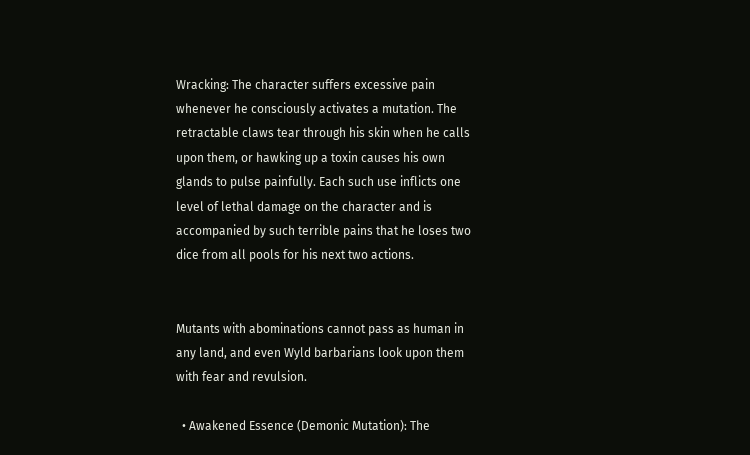Wracking: The character suffers excessive pain whenever he consciously activates a mutation. The retractable claws tear through his skin when he calls upon them, or hawking up a toxin causes his own glands to pulse painfully. Each such use inflicts one level of lethal damage on the character and is accompanied by such terrible pains that he loses two dice from all pools for his next two actions.


Mutants with abominations cannot pass as human in any land, and even Wyld barbarians look upon them with fear and revulsion.

  • Awakened Essence (Demonic Mutation): The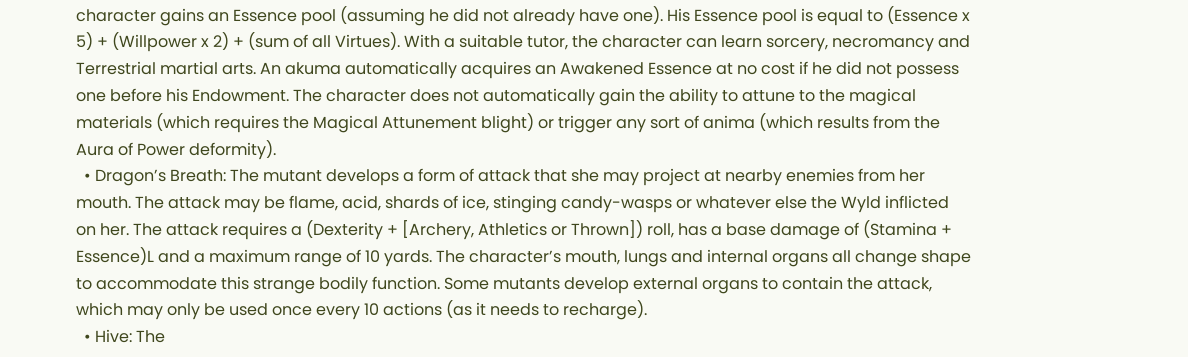character gains an Essence pool (assuming he did not already have one). His Essence pool is equal to (Essence x 5) + (Willpower x 2) + (sum of all Virtues). With a suitable tutor, the character can learn sorcery, necromancy and Terrestrial martial arts. An akuma automatically acquires an Awakened Essence at no cost if he did not possess one before his Endowment. The character does not automatically gain the ability to attune to the magical materials (which requires the Magical Attunement blight) or trigger any sort of anima (which results from the Aura of Power deformity).
  • Dragon’s Breath: The mutant develops a form of attack that she may project at nearby enemies from her mouth. The attack may be flame, acid, shards of ice, stinging candy-wasps or whatever else the Wyld inflicted on her. The attack requires a (Dexterity + [Archery, Athletics or Thrown]) roll, has a base damage of (Stamina + Essence)L and a maximum range of 10 yards. The character’s mouth, lungs and internal organs all change shape to accommodate this strange bodily function. Some mutants develop external organs to contain the attack, which may only be used once every 10 actions (as it needs to recharge).
  • Hive: The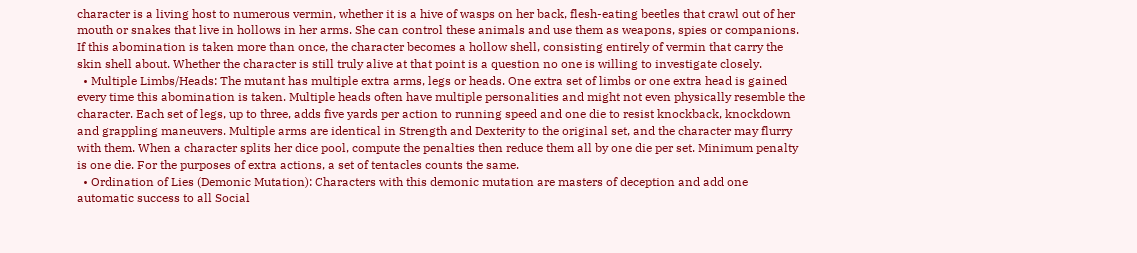character is a living host to numerous vermin, whether it is a hive of wasps on her back, flesh-eating beetles that crawl out of her mouth or snakes that live in hollows in her arms. She can control these animals and use them as weapons, spies or companions. If this abomination is taken more than once, the character becomes a hollow shell, consisting entirely of vermin that carry the skin shell about. Whether the character is still truly alive at that point is a question no one is willing to investigate closely.
  • Multiple Limbs/Heads: The mutant has multiple extra arms, legs or heads. One extra set of limbs or one extra head is gained every time this abomination is taken. Multiple heads often have multiple personalities and might not even physically resemble the character. Each set of legs, up to three, adds five yards per action to running speed and one die to resist knockback, knockdown and grappling maneuvers. Multiple arms are identical in Strength and Dexterity to the original set, and the character may flurry with them. When a character splits her dice pool, compute the penalties then reduce them all by one die per set. Minimum penalty is one die. For the purposes of extra actions, a set of tentacles counts the same.
  • Ordination of Lies (Demonic Mutation): Characters with this demonic mutation are masters of deception and add one automatic success to all Social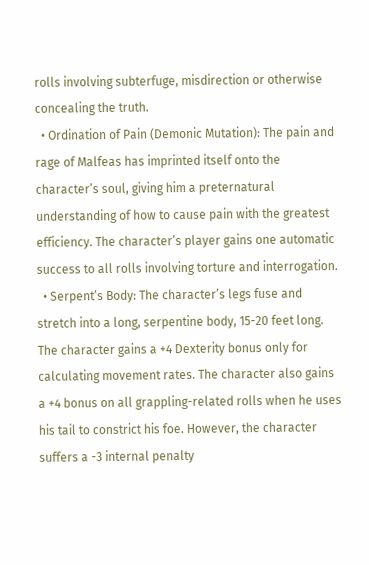rolls involving subterfuge, misdirection or otherwise concealing the truth.
  • Ordination of Pain (Demonic Mutation): The pain and rage of Malfeas has imprinted itself onto the character’s soul, giving him a preternatural understanding of how to cause pain with the greatest efficiency. The character’s player gains one automatic success to all rolls involving torture and interrogation.
  • Serpent’s Body: The character’s legs fuse and stretch into a long, serpentine body, 15-20 feet long. The character gains a +4 Dexterity bonus only for calculating movement rates. The character also gains a +4 bonus on all grappling-related rolls when he uses his tail to constrict his foe. However, the character suffers a -3 internal penalty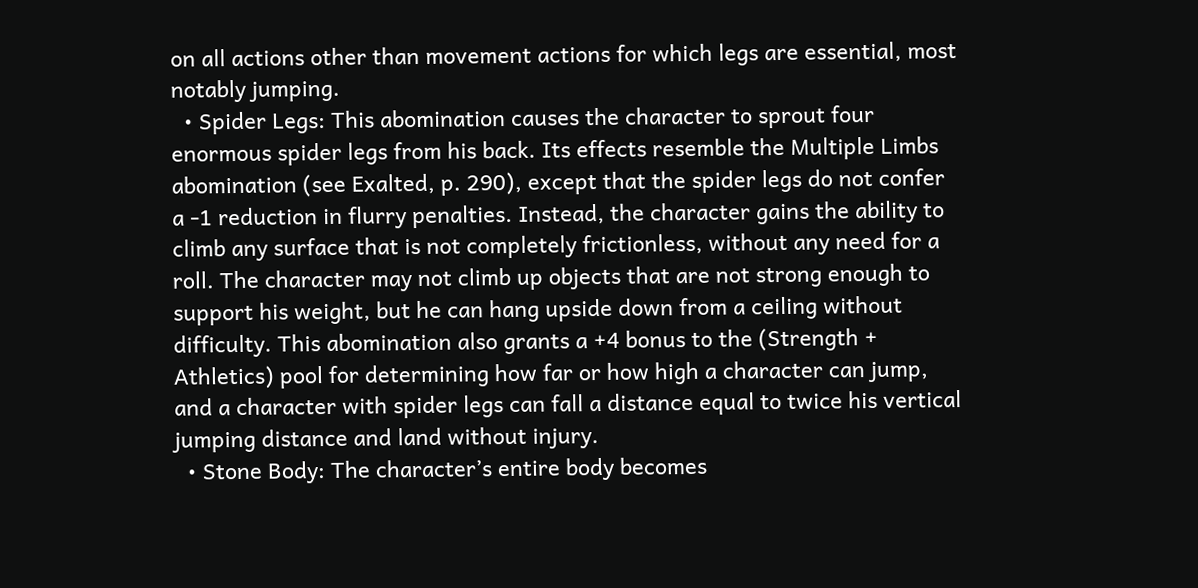on all actions other than movement actions for which legs are essential, most notably jumping.
  • Spider Legs: This abomination causes the character to sprout four enormous spider legs from his back. Its effects resemble the Multiple Limbs abomination (see Exalted, p. 290), except that the spider legs do not confer a -1 reduction in flurry penalties. Instead, the character gains the ability to climb any surface that is not completely frictionless, without any need for a roll. The character may not climb up objects that are not strong enough to support his weight, but he can hang upside down from a ceiling without difficulty. This abomination also grants a +4 bonus to the (Strength + Athletics) pool for determining how far or how high a character can jump, and a character with spider legs can fall a distance equal to twice his vertical jumping distance and land without injury.
  • Stone Body: The character’s entire body becomes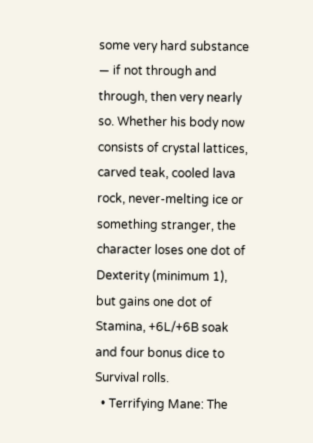some very hard substance — if not through and through, then very nearly so. Whether his body now consists of crystal lattices, carved teak, cooled lava rock, never-melting ice or something stranger, the character loses one dot of Dexterity (minimum 1), but gains one dot of Stamina, +6L/+6B soak and four bonus dice to Survival rolls.
  • Terrifying Mane: The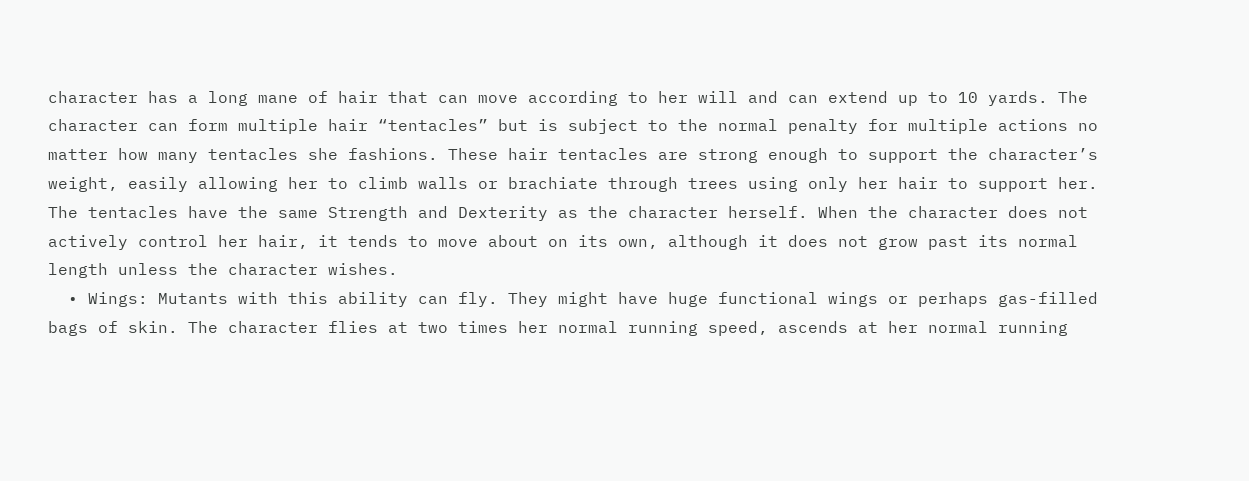character has a long mane of hair that can move according to her will and can extend up to 10 yards. The character can form multiple hair “tentacles” but is subject to the normal penalty for multiple actions no matter how many tentacles she fashions. These hair tentacles are strong enough to support the character’s weight, easily allowing her to climb walls or brachiate through trees using only her hair to support her. The tentacles have the same Strength and Dexterity as the character herself. When the character does not actively control her hair, it tends to move about on its own, although it does not grow past its normal length unless the character wishes.
  • Wings: Mutants with this ability can fly. They might have huge functional wings or perhaps gas-filled bags of skin. The character flies at two times her normal running speed, ascends at her normal running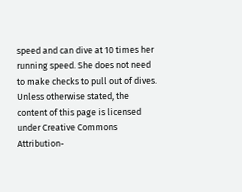speed and can dive at 10 times her running speed. She does not need to make checks to pull out of dives.
Unless otherwise stated, the content of this page is licensed under Creative Commons Attribution-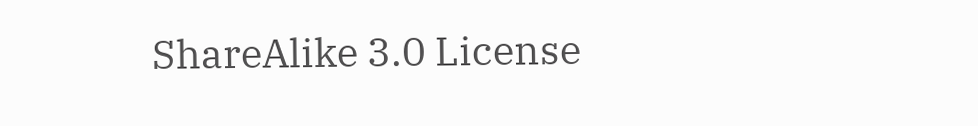ShareAlike 3.0 License